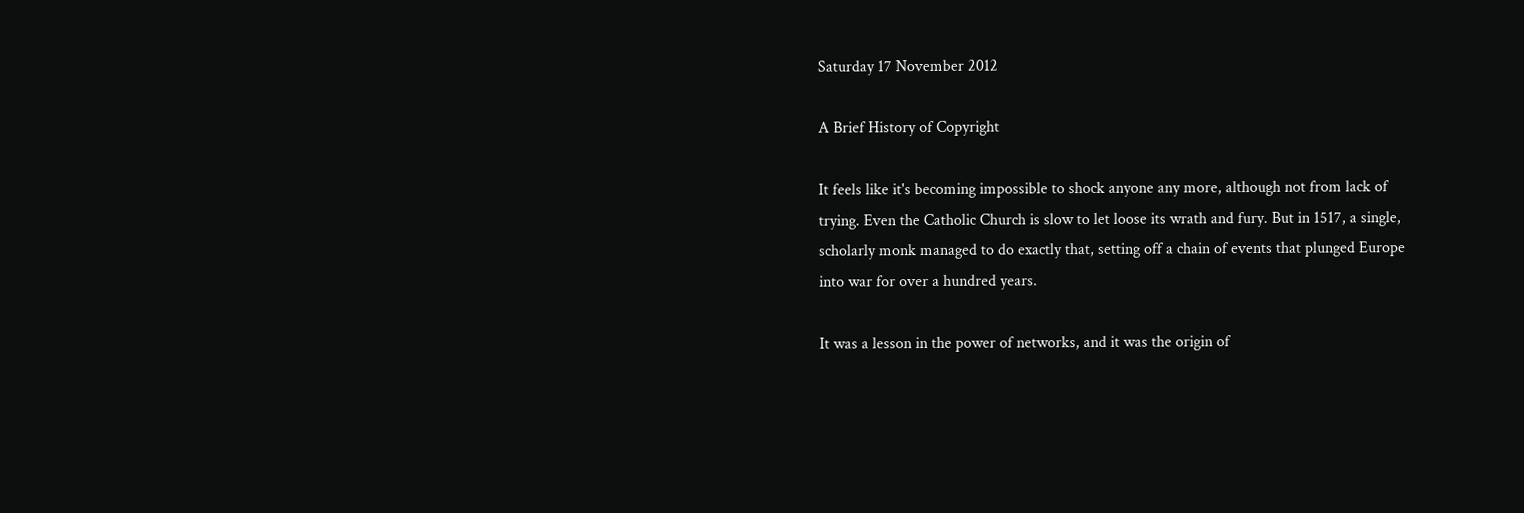Saturday 17 November 2012

A Brief History of Copyright

It feels like it's becoming impossible to shock anyone any more, although not from lack of trying. Even the Catholic Church is slow to let loose its wrath and fury. But in 1517, a single, scholarly monk managed to do exactly that, setting off a chain of events that plunged Europe into war for over a hundred years.

It was a lesson in the power of networks, and it was the origin of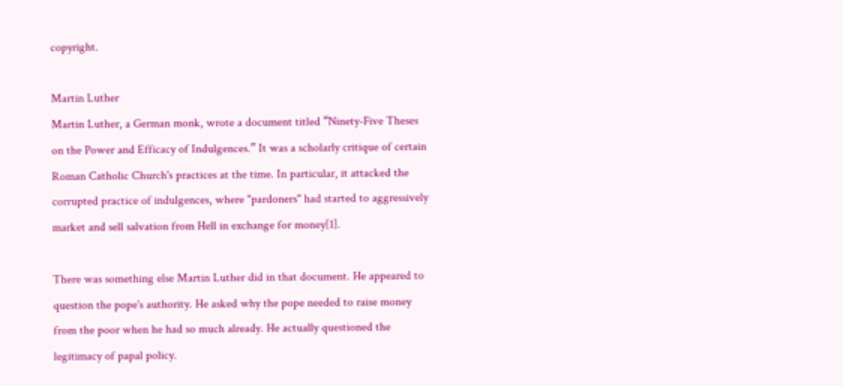copyright.

Martin Luther
Martin Luther, a German monk, wrote a document titled “Ninety-Five Theses on the Power and Efficacy of Indulgences.” It was a scholarly critique of certain Roman Catholic Church's practices at the time. In particular, it attacked the corrupted practice of indulgences, where "pardoners" had started to aggressively market and sell salvation from Hell in exchange for money[1].

There was something else Martin Luther did in that document. He appeared to question the pope's authority. He asked why the pope needed to raise money from the poor when he had so much already. He actually questioned the legitimacy of papal policy.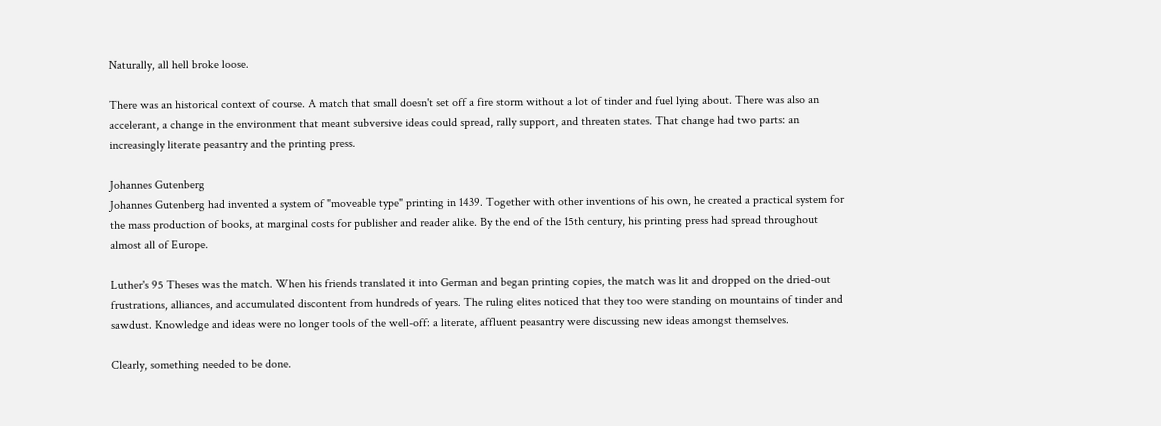Naturally, all hell broke loose.

There was an historical context of course. A match that small doesn't set off a fire storm without a lot of tinder and fuel lying about. There was also an accelerant, a change in the environment that meant subversive ideas could spread, rally support, and threaten states. That change had two parts: an increasingly literate peasantry and the printing press.

Johannes Gutenberg
Johannes Gutenberg had invented a system of "moveable type" printing in 1439. Together with other inventions of his own, he created a practical system for the mass production of books, at marginal costs for publisher and reader alike. By the end of the 15th century, his printing press had spread throughout almost all of Europe.

Luther's 95 Theses was the match. When his friends translated it into German and began printing copies, the match was lit and dropped on the dried-out frustrations, alliances, and accumulated discontent from hundreds of years. The ruling elites noticed that they too were standing on mountains of tinder and sawdust. Knowledge and ideas were no longer tools of the well-off: a literate, affluent peasantry were discussing new ideas amongst themselves.

Clearly, something needed to be done.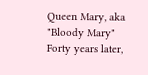Queen Mary, aka "Bloody Mary"
Forty years later,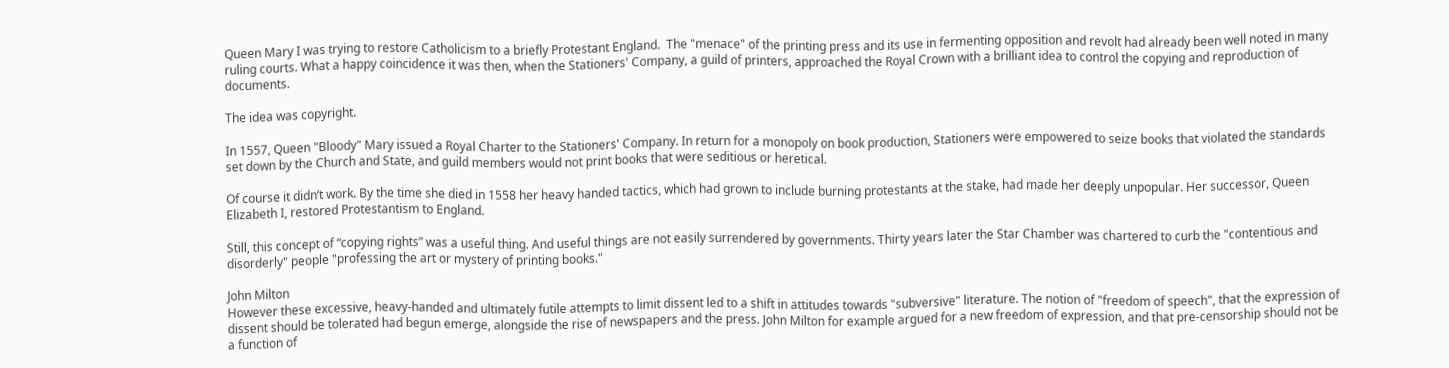Queen Mary I was trying to restore Catholicism to a briefly Protestant England.  The "menace" of the printing press and its use in fermenting opposition and revolt had already been well noted in many ruling courts. What a happy coincidence it was then, when the Stationers' Company, a guild of printers, approached the Royal Crown with a brilliant idea to control the copying and reproduction of documents.

The idea was copyright.

In 1557, Queen "Bloody" Mary issued a Royal Charter to the Stationers' Company. In return for a monopoly on book production, Stationers were empowered to seize books that violated the standards set down by the Church and State, and guild members would not print books that were seditious or heretical.

Of course it didn’t work. By the time she died in 1558 her heavy handed tactics, which had grown to include burning protestants at the stake, had made her deeply unpopular. Her successor, Queen Elizabeth I, restored Protestantism to England.

Still, this concept of “copying rights” was a useful thing. And useful things are not easily surrendered by governments. Thirty years later the Star Chamber was chartered to curb the "contentious and disorderly" people "professing the art or mystery of printing books."

John Milton
However these excessive, heavy-handed and ultimately futile attempts to limit dissent led to a shift in attitudes towards "subversive" literature. The notion of "freedom of speech", that the expression of dissent should be tolerated had begun emerge, alongside the rise of newspapers and the press. John Milton for example argued for a new freedom of expression, and that pre-censorship should not be a function of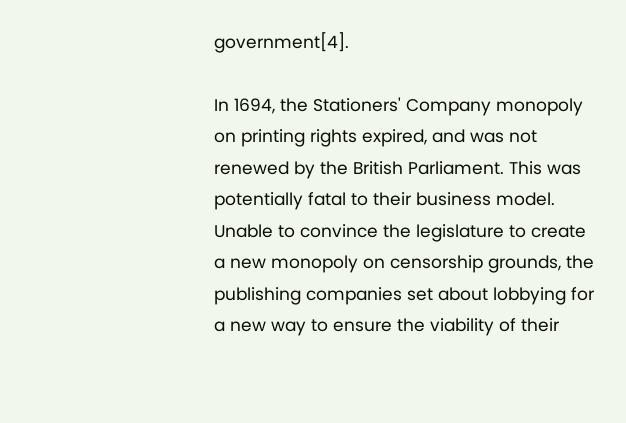government[4].

In 1694, the Stationers' Company monopoly on printing rights expired, and was not renewed by the British Parliament. This was potentially fatal to their business model. Unable to convince the legislature to create a new monopoly on censorship grounds, the publishing companies set about lobbying for a new way to ensure the viability of their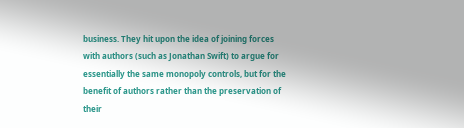business. They hit upon the idea of joining forces with authors (such as Jonathan Swift) to argue for essentially the same monopoly controls, but for the benefit of authors rather than the preservation of their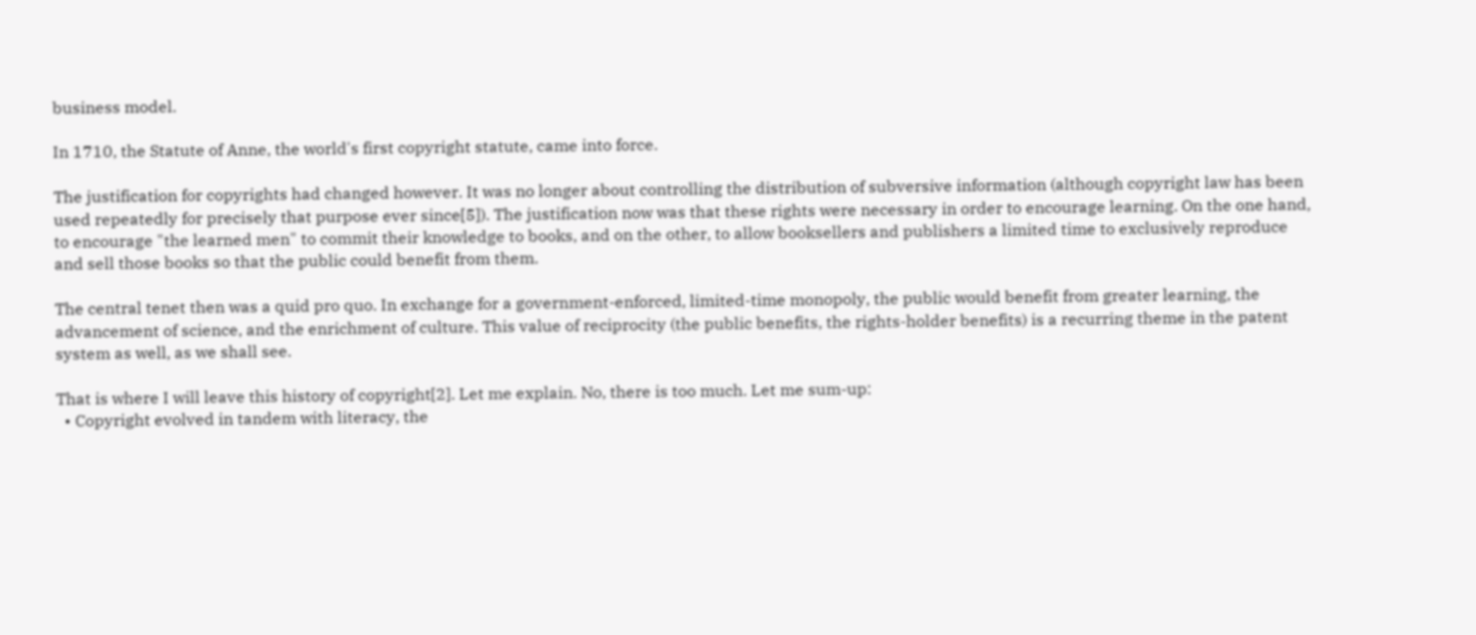business model.

In 1710, the Statute of Anne, the world's first copyright statute, came into force.

The justification for copyrights had changed however. It was no longer about controlling the distribution of subversive information (although copyright law has been used repeatedly for precisely that purpose ever since[5]). The justification now was that these rights were necessary in order to encourage learning. On the one hand, to encourage "the learned men" to commit their knowledge to books, and on the other, to allow booksellers and publishers a limited time to exclusively reproduce and sell those books so that the public could benefit from them.

The central tenet then was a quid pro quo. In exchange for a government-enforced, limited-time monopoly, the public would benefit from greater learning, the advancement of science, and the enrichment of culture. This value of reciprocity (the public benefits, the rights-holder benefits) is a recurring theme in the patent system as well, as we shall see.

That is where I will leave this history of copyright[2]. Let me explain. No, there is too much. Let me sum-up:
  • Copyright evolved in tandem with literacy, the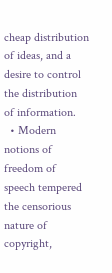cheap distribution of ideas, and a desire to control the distribution of information.
  • Modern notions of freedom of speech tempered the censorious nature of copyright,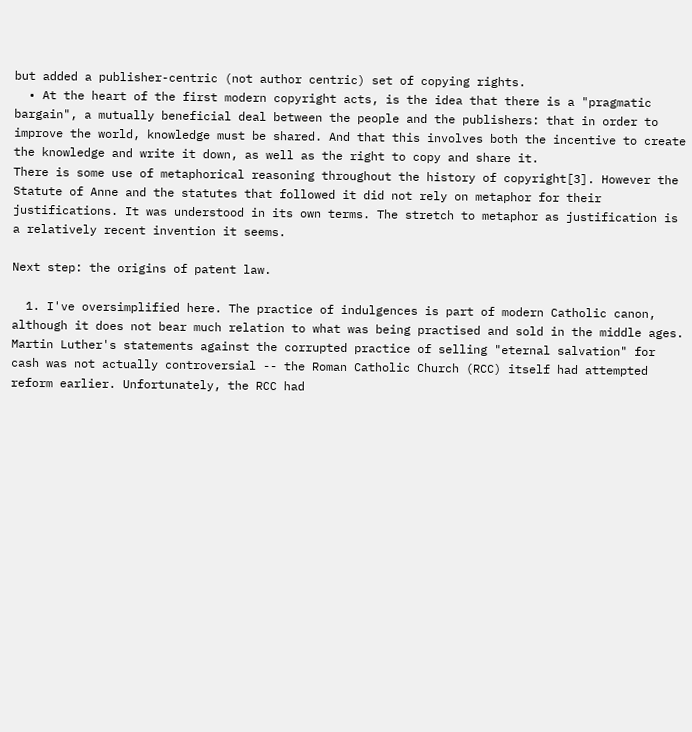but added a publisher-centric (not author centric) set of copying rights.
  • At the heart of the first modern copyright acts, is the idea that there is a "pragmatic bargain", a mutually beneficial deal between the people and the publishers: that in order to improve the world, knowledge must be shared. And that this involves both the incentive to create the knowledge and write it down, as well as the right to copy and share it.
There is some use of metaphorical reasoning throughout the history of copyright[3]. However the Statute of Anne and the statutes that followed it did not rely on metaphor for their justifications. It was understood in its own terms. The stretch to metaphor as justification is a relatively recent invention it seems.

Next step: the origins of patent law.

  1. I've oversimplified here. The practice of indulgences is part of modern Catholic canon, although it does not bear much relation to what was being practised and sold in the middle ages. Martin Luther's statements against the corrupted practice of selling "eternal salvation" for cash was not actually controversial -- the Roman Catholic Church (RCC) itself had attempted reform earlier. Unfortunately, the RCC had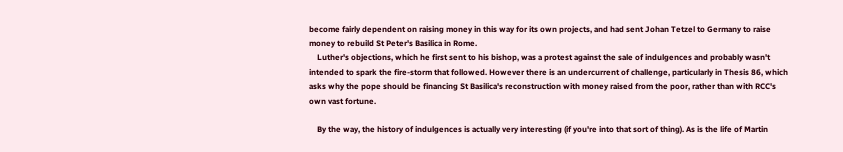become fairly dependent on raising money in this way for its own projects, and had sent Johan Tetzel to Germany to raise money to rebuild St Peter's Basilica in Rome.
    Luther's objections, which he first sent to his bishop, was a protest against the sale of indulgences and probably wasn't intended to spark the fire-storm that followed. However there is an undercurrent of challenge, particularly in Thesis 86, which asks why the pope should be financing St Basilica's reconstruction with money raised from the poor, rather than with RCC's own vast fortune.

    By the way, the history of indulgences is actually very interesting (if you're into that sort of thing). As is the life of Martin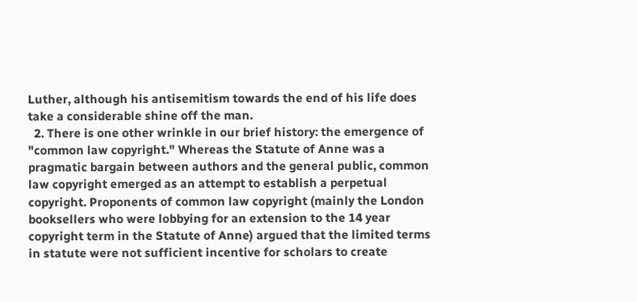Luther, although his antisemitism towards the end of his life does take a considerable shine off the man.
  2. There is one other wrinkle in our brief history: the emergence of "common law copyright." Whereas the Statute of Anne was a pragmatic bargain between authors and the general public, common law copyright emerged as an attempt to establish a perpetual copyright. Proponents of common law copyright (mainly the London booksellers who were lobbying for an extension to the 14 year copyright term in the Statute of Anne) argued that the limited terms in statute were not sufficient incentive for scholars to create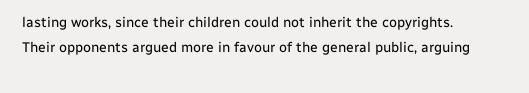lasting works, since their children could not inherit the copyrights. Their opponents argued more in favour of the general public, arguing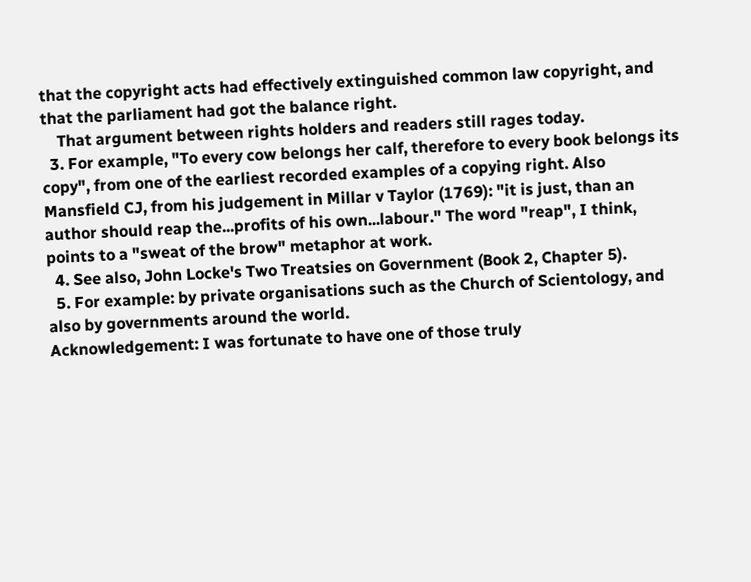that the copyright acts had effectively extinguished common law copyright, and that the parliament had got the balance right.
    That argument between rights holders and readers still rages today.
  3. For example, "To every cow belongs her calf, therefore to every book belongs its copy", from one of the earliest recorded examples of a copying right. Also Mansfield CJ, from his judgement in Millar v Taylor (1769): "it is just, than an author should reap the...profits of his own...labour." The word "reap", I think, points to a "sweat of the brow" metaphor at work.
  4. See also, John Locke's Two Treatsies on Government (Book 2, Chapter 5).
  5. For example: by private organisations such as the Church of Scientology, and also by governments around the world.
Acknowledgement: I was fortunate to have one of those truly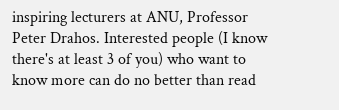inspiring lecturers at ANU, Professor Peter Drahos. Interested people (I know there's at least 3 of you) who want to know more can do no better than read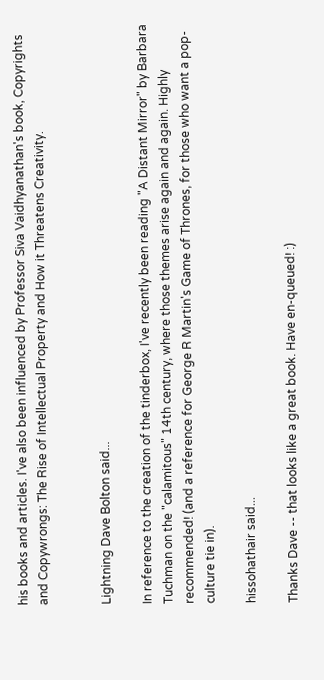his books and articles. I've also been influenced by Professor Siva Vaidhyanathan's book, Copyrights and Copywrongs: The Rise of Intellectual Property and How it Threatens Creativity.


Lightning Dave Bolton said...

In reference to the creation of the tinderbox, I've recently been reading "A Distant Mirror" by Barbara Tuchman on the "calamitous" 14th century, where those themes arise again and again. Highly recommended! (and a reference for George R Martin's Game of Thrones, for those who want a pop-culture tie in).

hissohathair said...

Thanks Dave -- that looks like a great book. Have en-queued! :)